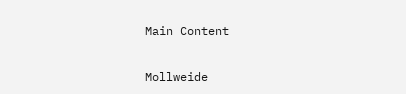Main Content


Mollweide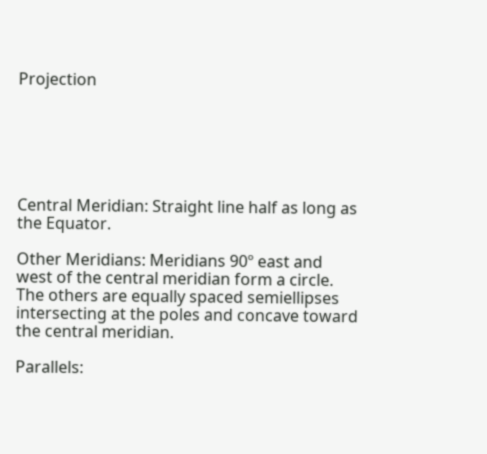Projection






Central Meridian: Straight line half as long as the Equator.

Other Meridians: Meridians 90º east and west of the central meridian form a circle. The others are equally spaced semiellipses intersecting at the poles and concave toward the central meridian.

Parallels: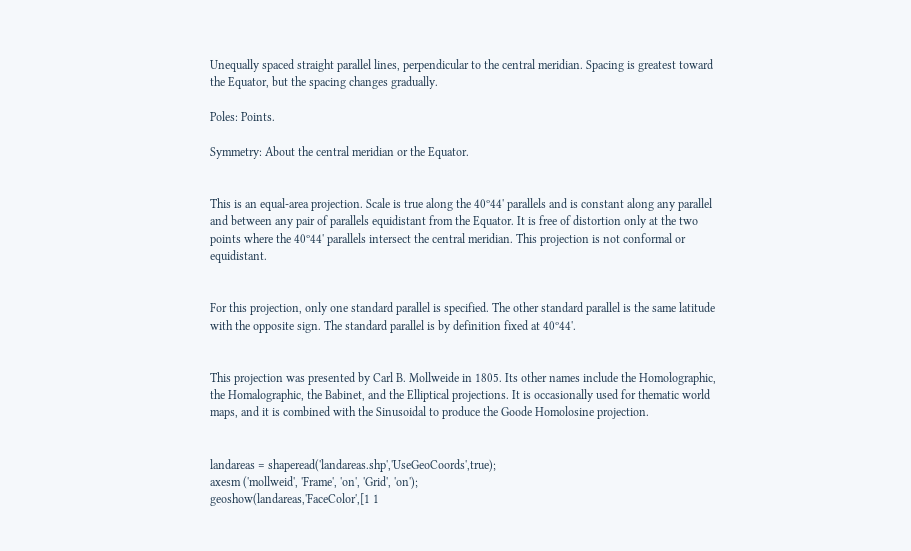Unequally spaced straight parallel lines, perpendicular to the central meridian. Spacing is greatest toward the Equator, but the spacing changes gradually.

Poles: Points.

Symmetry: About the central meridian or the Equator.


This is an equal-area projection. Scale is true along the 40º44' parallels and is constant along any parallel and between any pair of parallels equidistant from the Equator. It is free of distortion only at the two points where the 40º44' parallels intersect the central meridian. This projection is not conformal or equidistant.


For this projection, only one standard parallel is specified. The other standard parallel is the same latitude with the opposite sign. The standard parallel is by definition fixed at 40º44'.


This projection was presented by Carl B. Mollweide in 1805. Its other names include the Homolographic, the Homalographic, the Babinet, and the Elliptical projections. It is occasionally used for thematic world maps, and it is combined with the Sinusoidal to produce the Goode Homolosine projection.


landareas = shaperead('landareas.shp','UseGeoCoords',true);
axesm ('mollweid', 'Frame', 'on', 'Grid', 'on');
geoshow(landareas,'FaceColor',[1 1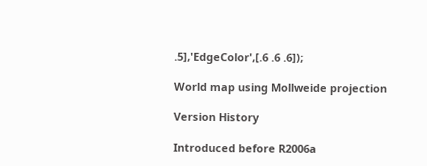.5],'EdgeColor',[.6 .6 .6]);

World map using Mollweide projection

Version History

Introduced before R2006a